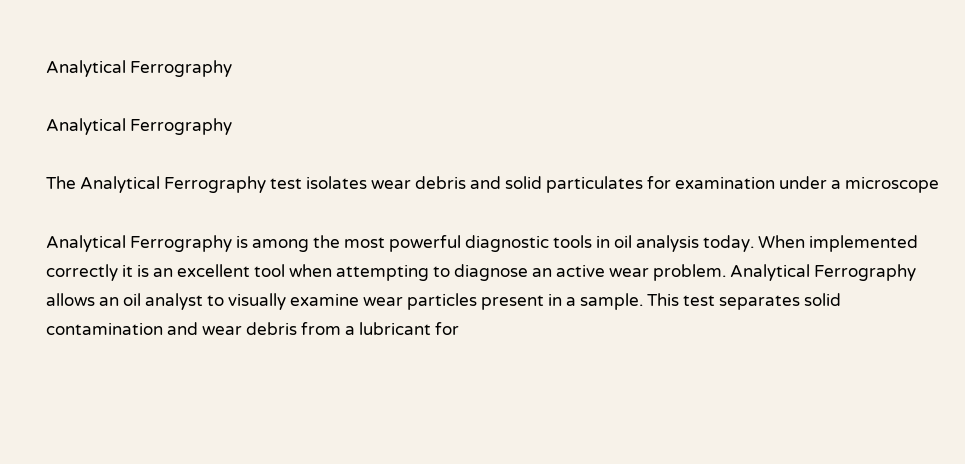Analytical Ferrography

Analytical Ferrography

The Analytical Ferrography test isolates wear debris and solid particulates for examination under a microscope

Analytical Ferrography is among the most powerful diagnostic tools in oil analysis today. When implemented correctly it is an excellent tool when attempting to diagnose an active wear problem. Analytical Ferrography allows an oil analyst to visually examine wear particles present in a sample. This test separates solid contamination and wear debris from a lubricant for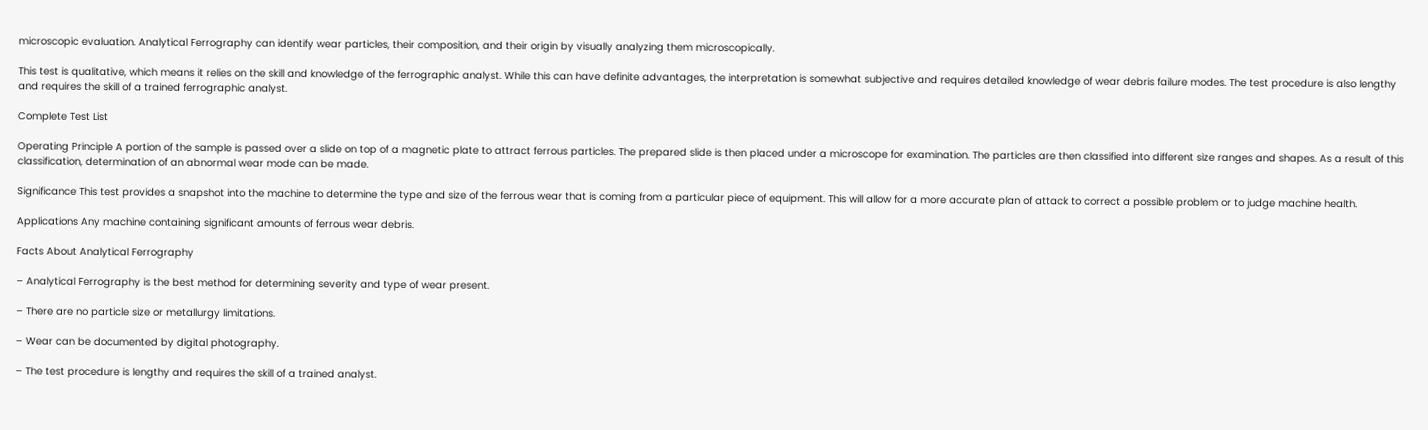microscopic evaluation. Analytical Ferrography can identify wear particles, their composition, and their origin by visually analyzing them microscopically.

This test is qualitative, which means it relies on the skill and knowledge of the ferrographic analyst. While this can have definite advantages, the interpretation is somewhat subjective and requires detailed knowledge of wear debris failure modes. The test procedure is also lengthy and requires the skill of a trained ferrographic analyst.

Complete Test List

Operating Principle A portion of the sample is passed over a slide on top of a magnetic plate to attract ferrous particles. The prepared slide is then placed under a microscope for examination. The particles are then classified into different size ranges and shapes. As a result of this classification, determination of an abnormal wear mode can be made.

Significance This test provides a snapshot into the machine to determine the type and size of the ferrous wear that is coming from a particular piece of equipment. This will allow for a more accurate plan of attack to correct a possible problem or to judge machine health.

Applications Any machine containing significant amounts of ferrous wear debris.

Facts About Analytical Ferrography

– Analytical Ferrography is the best method for determining severity and type of wear present.

– There are no particle size or metallurgy limitations.

– Wear can be documented by digital photography.

– The test procedure is lengthy and requires the skill of a trained analyst.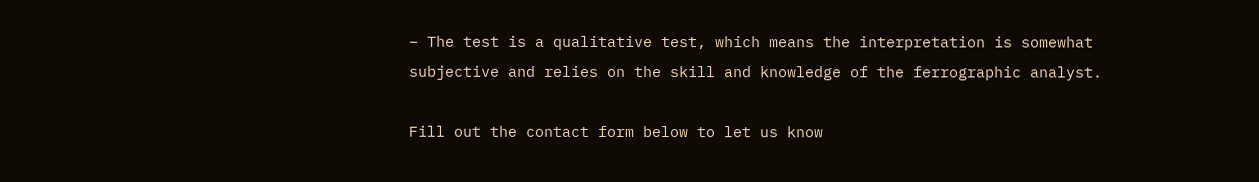– The test is a qualitative test, which means the interpretation is somewhat subjective and relies on the skill and knowledge of the ferrographic analyst.

Fill out the contact form below to let us know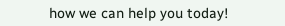how we can help you today!